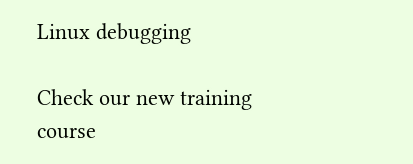Linux debugging

Check our new training course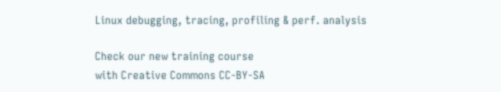Linux debugging, tracing, profiling & perf. analysis

Check our new training course
with Creative Commons CC-BY-SA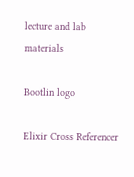lecture and lab materials

Bootlin logo

Elixir Cross Referencer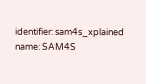identifier: sam4s_xplained
name: SAM4S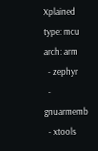Xplained
type: mcu
arch: arm
  - zephyr
  - gnuarmemb
  - xtools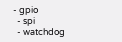- gpio
  - spi
  - watchdog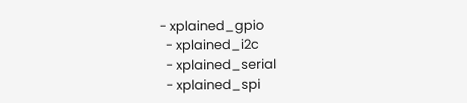- xplained_gpio
  - xplained_i2c
  - xplained_serial
  - xplained_spi